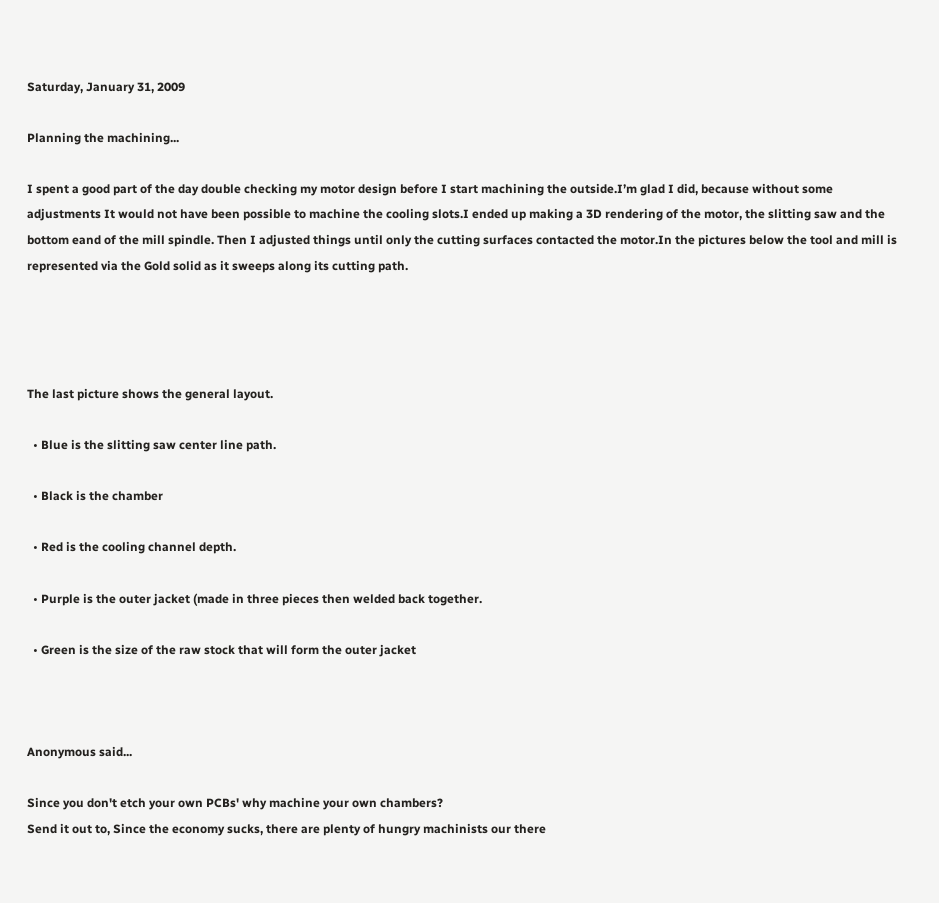Saturday, January 31, 2009

Planning the machining...

I spent a good part of the day double checking my motor design before I start machining the outside.I’m glad I did, because without some adjustments It would not have been possible to machine the cooling slots.I ended up making a 3D rendering of the motor, the slitting saw and the bottom eand of the mill spindle. Then I adjusted things until only the cutting surfaces contacted the motor.In the pictures below the tool and mill is represented via the Gold solid as it sweeps along its cutting path.




The last picture shows the general layout.

  • Blue is the slitting saw center line path.

  • Black is the chamber

  • Red is the cooling channel depth.

  • Purple is the outer jacket (made in three pieces then welded back together.

  • Green is the size of the raw stock that will form the outer jacket



Anonymous said...

Since you don't etch your own PCBs' why machine your own chambers?
Send it out to, Since the economy sucks, there are plenty of hungry machinists our there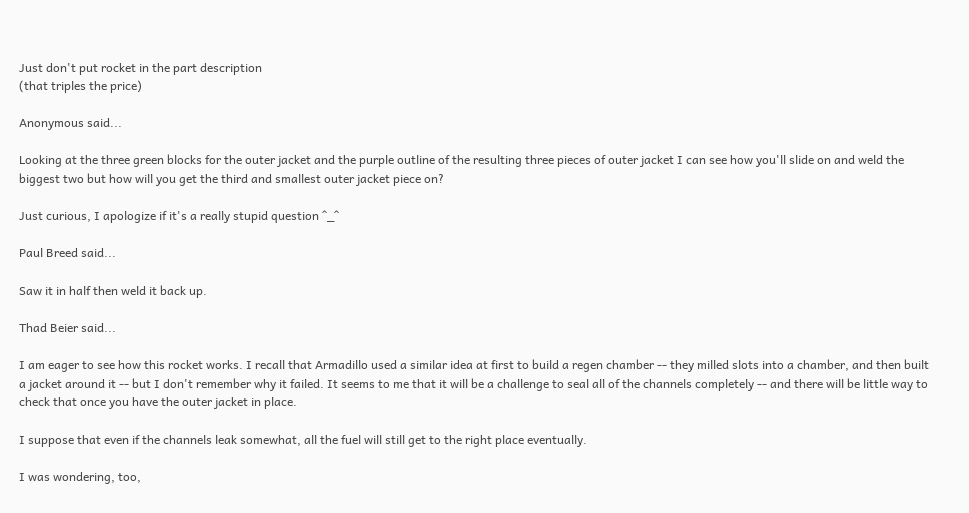Just don't put rocket in the part description
(that triples the price)

Anonymous said...

Looking at the three green blocks for the outer jacket and the purple outline of the resulting three pieces of outer jacket I can see how you'll slide on and weld the biggest two but how will you get the third and smallest outer jacket piece on?

Just curious, I apologize if it's a really stupid question ^_^

Paul Breed said...

Saw it in half then weld it back up.

Thad Beier said...

I am eager to see how this rocket works. I recall that Armadillo used a similar idea at first to build a regen chamber -- they milled slots into a chamber, and then built a jacket around it -- but I don't remember why it failed. It seems to me that it will be a challenge to seal all of the channels completely -- and there will be little way to check that once you have the outer jacket in place.

I suppose that even if the channels leak somewhat, all the fuel will still get to the right place eventually.

I was wondering, too,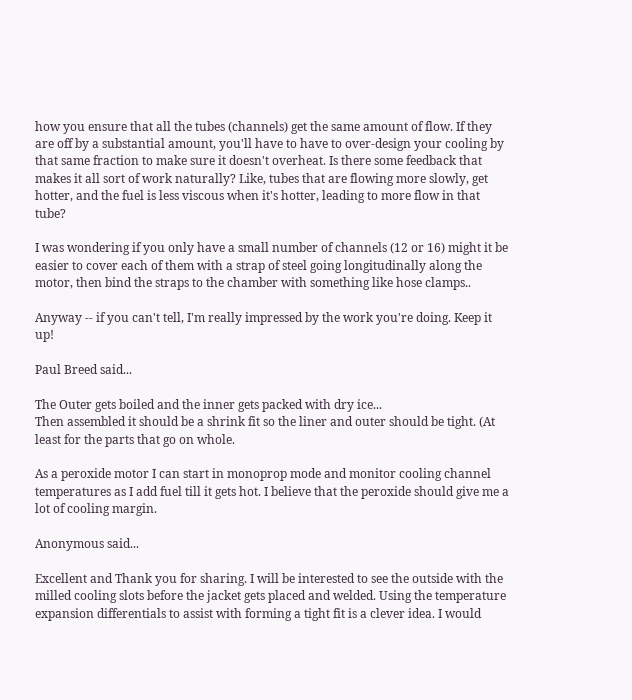how you ensure that all the tubes (channels) get the same amount of flow. If they are off by a substantial amount, you'll have to have to over-design your cooling by that same fraction to make sure it doesn't overheat. Is there some feedback that makes it all sort of work naturally? Like, tubes that are flowing more slowly, get hotter, and the fuel is less viscous when it's hotter, leading to more flow in that tube?

I was wondering if you only have a small number of channels (12 or 16) might it be easier to cover each of them with a strap of steel going longitudinally along the motor, then bind the straps to the chamber with something like hose clamps..

Anyway -- if you can't tell, I'm really impressed by the work you're doing. Keep it up!

Paul Breed said...

The Outer gets boiled and the inner gets packed with dry ice...
Then assembled it should be a shrink fit so the liner and outer should be tight. (At least for the parts that go on whole.

As a peroxide motor I can start in monoprop mode and monitor cooling channel temperatures as I add fuel till it gets hot. I believe that the peroxide should give me a lot of cooling margin.

Anonymous said...

Excellent and Thank you for sharing. I will be interested to see the outside with the milled cooling slots before the jacket gets placed and welded. Using the temperature expansion differentials to assist with forming a tight fit is a clever idea. I would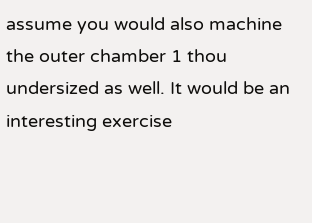assume you would also machine the outer chamber 1 thou undersized as well. It would be an interesting exercise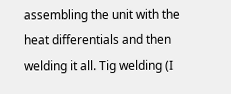assembling the unit with the heat differentials and then welding it all. Tig welding (I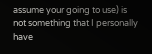assume your going to use) is not something that I personally have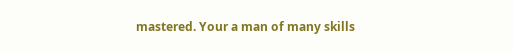mastered. Your a man of many skills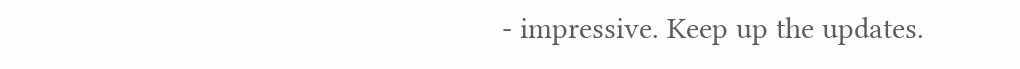- impressive. Keep up the updates.